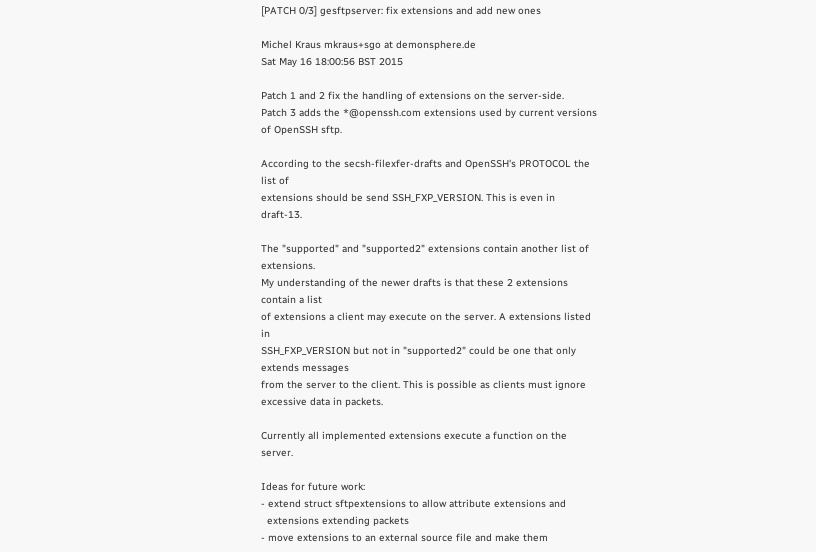[PATCH 0/3] gesftpserver: fix extensions and add new ones

Michel Kraus mkraus+sgo at demonsphere.de
Sat May 16 18:00:56 BST 2015

Patch 1 and 2 fix the handling of extensions on the server-side.
Patch 3 adds the *@openssh.com extensions used by current versions
of OpenSSH sftp.

According to the secsh-filexfer-drafts and OpenSSH's PROTOCOL the list of
extensions should be send SSH_FXP_VERSION. This is even in draft-13.

The "supported" and "supported2" extensions contain another list of extensions.
My understanding of the newer drafts is that these 2 extensions contain a list
of extensions a client may execute on the server. A extensions listed in
SSH_FXP_VERSION but not in "supported2" could be one that only extends messages
from the server to the client. This is possible as clients must ignore
excessive data in packets.

Currently all implemented extensions execute a function on the server.

Ideas for future work:
- extend struct sftpextensions to allow attribute extensions and
  extensions extending packets
- move extensions to an external source file and make them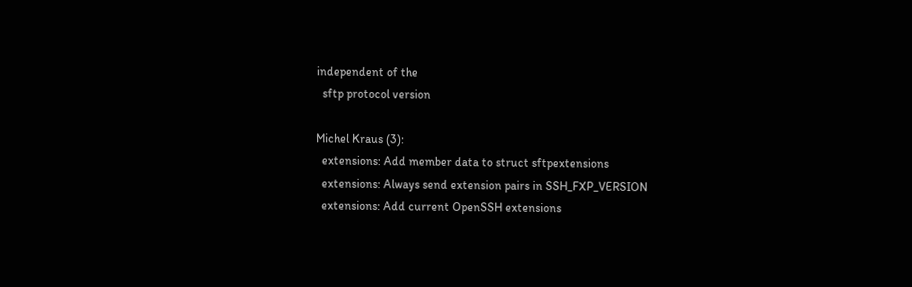independent of the
  sftp protocol version

Michel Kraus (3):
  extensions: Add member data to struct sftpextensions
  extensions: Always send extension pairs in SSH_FXP_VERSION
  extensions: Add current OpenSSH extensions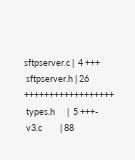sftpserver.c |  4 +++
 sftpserver.h | 26 ++++++++++++++++++
 types.h      |  5 +++-
 v3.c         | 88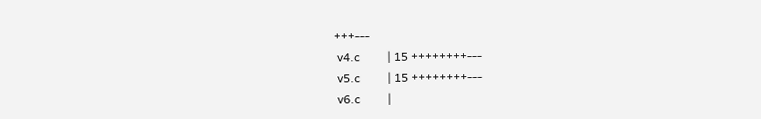+++---
 v4.c         | 15 ++++++++---
 v5.c         | 15 ++++++++---
 v6.c         |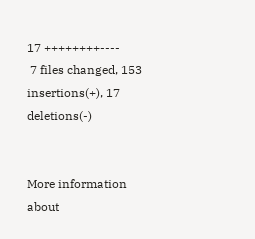17 ++++++++----
 7 files changed, 153 insertions(+), 17 deletions(-)


More information about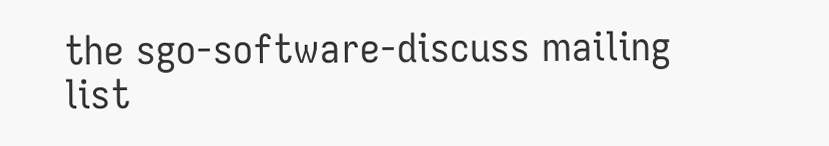the sgo-software-discuss mailing list